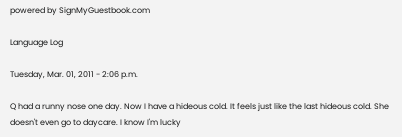powered by SignMyGuestbook.com

Language Log

Tuesday, Mar. 01, 2011 - 2:06 p.m.

Q had a runny nose one day. Now I have a hideous cold. It feels just like the last hideous cold. She doesn't even go to daycare. I know I'm lucky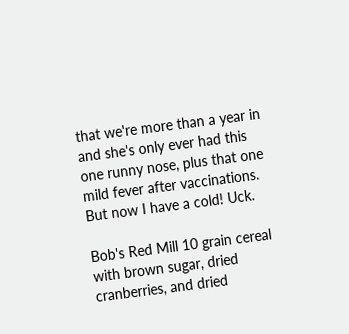that we're more than a year in and she's only ever had this one runny nose, plus that one mild fever after vaccinations. But now I have a cold! Uck.

Bob's Red Mill 10 grain cereal with brown sugar, dried cranberries, and dried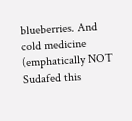blueberries. And cold medicine (emphatically NOT Sudafed this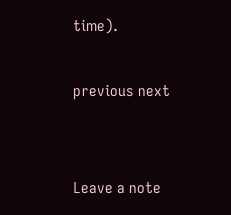time).

previous next


Leave a note